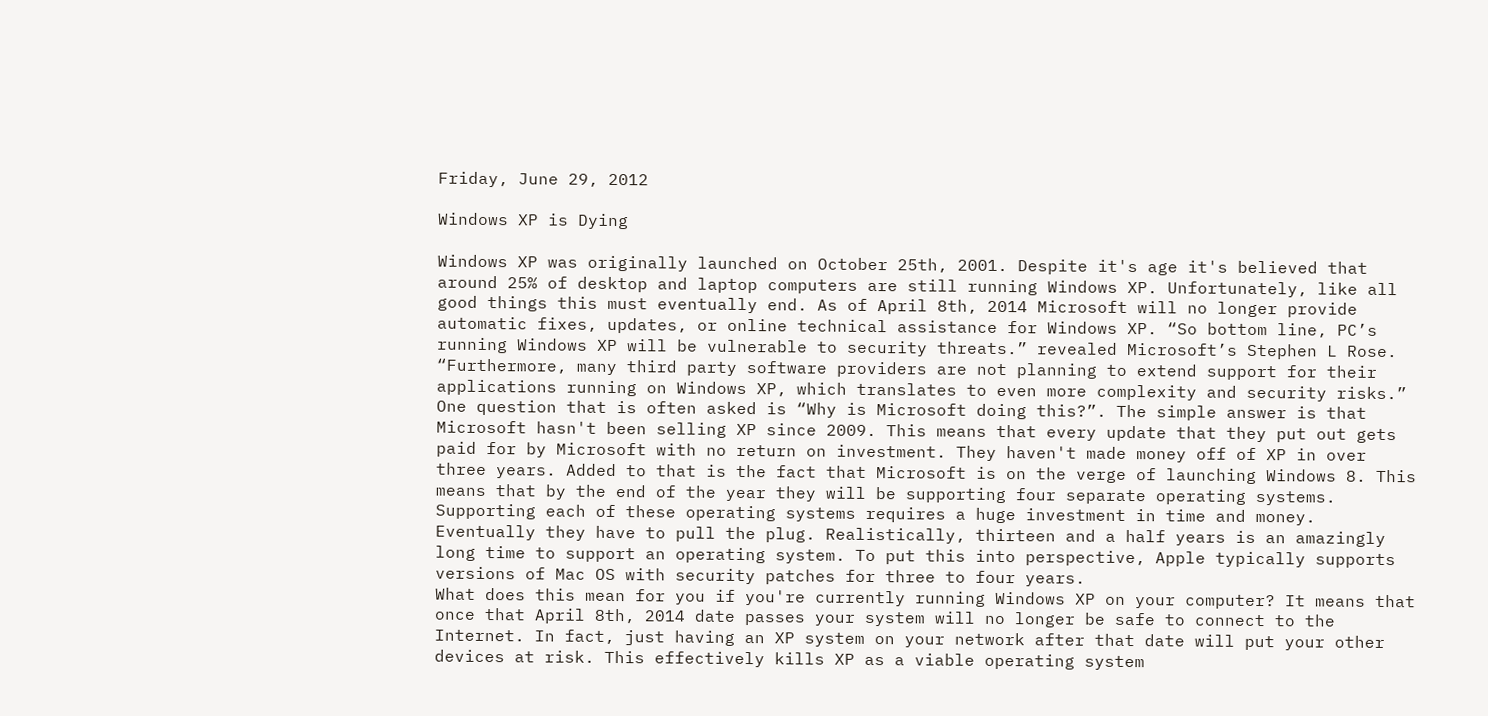Friday, June 29, 2012

Windows XP is Dying

Windows XP was originally launched on October 25th, 2001. Despite it's age it's believed that around 25% of desktop and laptop computers are still running Windows XP. Unfortunately, like all good things this must eventually end. As of April 8th, 2014 Microsoft will no longer provide automatic fixes, updates, or online technical assistance for Windows XP. “So bottom line, PC’s running Windows XP will be vulnerable to security threats.” revealed Microsoft’s Stephen L Rose. “Furthermore, many third party software providers are not planning to extend support for their applications running on Windows XP, which translates to even more complexity and security risks.”
One question that is often asked is “Why is Microsoft doing this?”. The simple answer is that Microsoft hasn't been selling XP since 2009. This means that every update that they put out gets paid for by Microsoft with no return on investment. They haven't made money off of XP in over three years. Added to that is the fact that Microsoft is on the verge of launching Windows 8. This means that by the end of the year they will be supporting four separate operating systems. Supporting each of these operating systems requires a huge investment in time and money. Eventually they have to pull the plug. Realistically, thirteen and a half years is an amazingly long time to support an operating system. To put this into perspective, Apple typically supports versions of Mac OS with security patches for three to four years.
What does this mean for you if you're currently running Windows XP on your computer? It means that once that April 8th, 2014 date passes your system will no longer be safe to connect to the Internet. In fact, just having an XP system on your network after that date will put your other devices at risk. This effectively kills XP as a viable operating system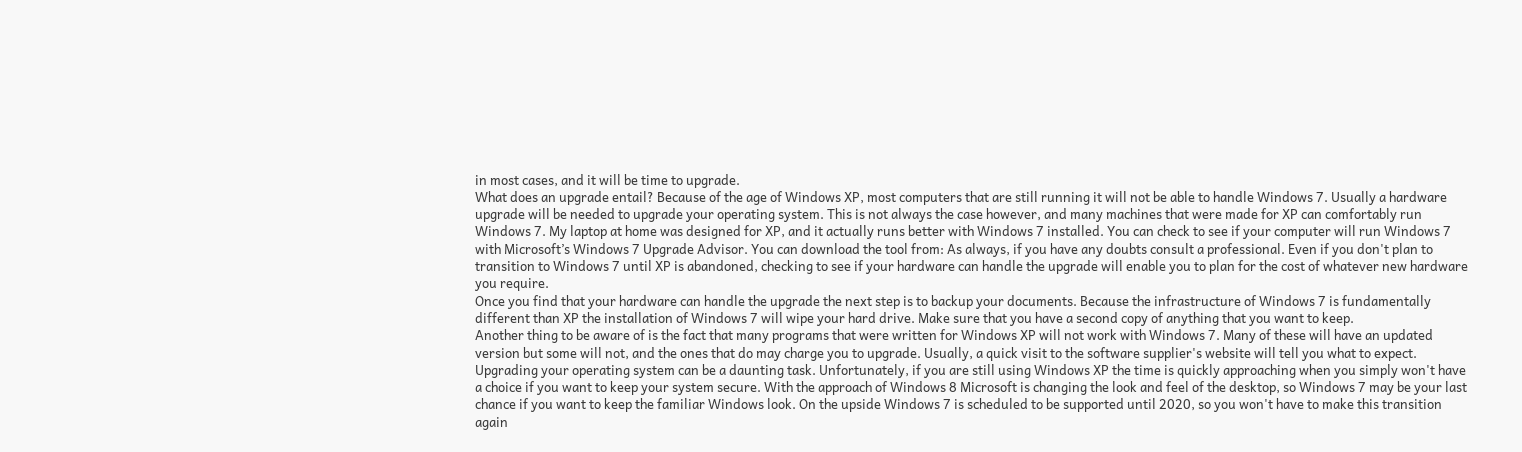in most cases, and it will be time to upgrade.
What does an upgrade entail? Because of the age of Windows XP, most computers that are still running it will not be able to handle Windows 7. Usually a hardware upgrade will be needed to upgrade your operating system. This is not always the case however, and many machines that were made for XP can comfortably run Windows 7. My laptop at home was designed for XP, and it actually runs better with Windows 7 installed. You can check to see if your computer will run Windows 7 with Microsoft’s Windows 7 Upgrade Advisor. You can download the tool from: As always, if you have any doubts consult a professional. Even if you don't plan to transition to Windows 7 until XP is abandoned, checking to see if your hardware can handle the upgrade will enable you to plan for the cost of whatever new hardware you require.
Once you find that your hardware can handle the upgrade the next step is to backup your documents. Because the infrastructure of Windows 7 is fundamentally different than XP the installation of Windows 7 will wipe your hard drive. Make sure that you have a second copy of anything that you want to keep.
Another thing to be aware of is the fact that many programs that were written for Windows XP will not work with Windows 7. Many of these will have an updated version but some will not, and the ones that do may charge you to upgrade. Usually, a quick visit to the software supplier's website will tell you what to expect.
Upgrading your operating system can be a daunting task. Unfortunately, if you are still using Windows XP the time is quickly approaching when you simply won't have a choice if you want to keep your system secure. With the approach of Windows 8 Microsoft is changing the look and feel of the desktop, so Windows 7 may be your last chance if you want to keep the familiar Windows look. On the upside Windows 7 is scheduled to be supported until 2020, so you won't have to make this transition again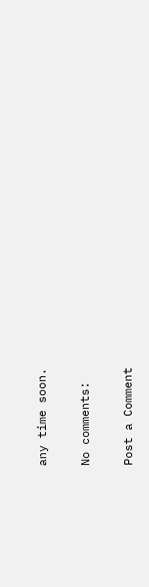any time soon.

No comments:

Post a Comment